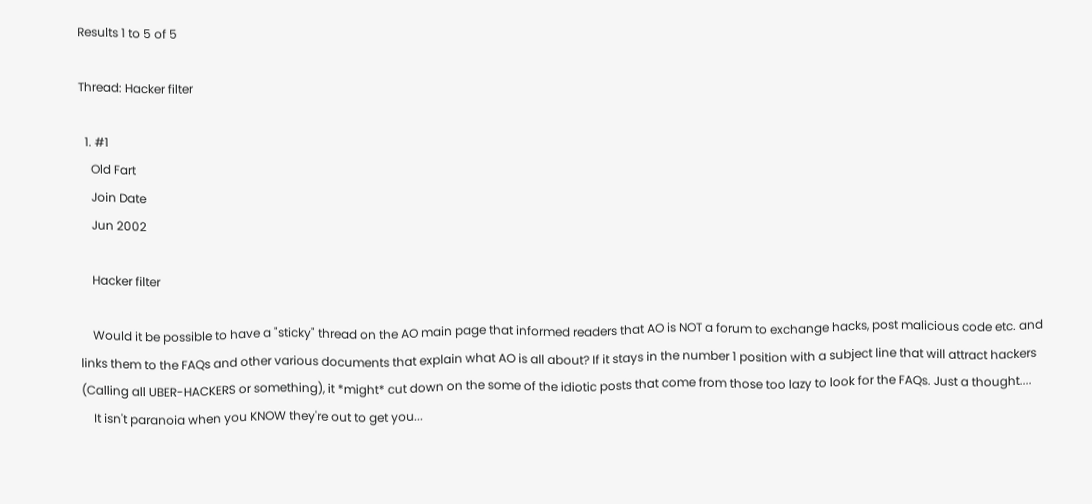Results 1 to 5 of 5

Thread: Hacker filter

  1. #1
    Old Fart
    Join Date
    Jun 2002

    Hacker filter

    Would it be possible to have a "sticky" thread on the AO main page that informed readers that AO is NOT a forum to exchange hacks, post malicious code etc. and links them to the FAQs and other various documents that explain what AO is all about? If it stays in the number 1 position with a subject line that will attract hackers (Calling all UBER-HACKERS or something), it *might* cut down on the some of the idiotic posts that come from those too lazy to look for the FAQs. Just a thought....
    It isn't paranoia when you KNOW they're out to get you...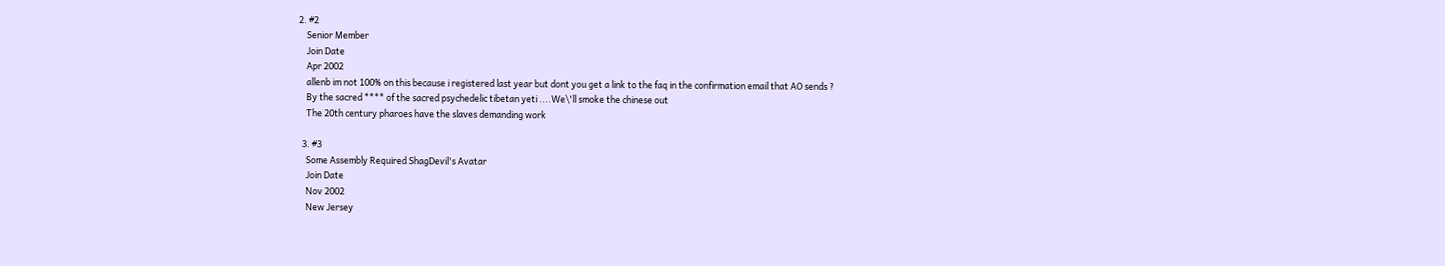2. #2
    Senior Member
    Join Date
    Apr 2002
    allenb im not 100% on this because i registered last year but dont you get a link to the faq in the confirmation email that AO sends ?
    By the sacred **** of the sacred psychedelic tibetan yeti ....We\'ll smoke the chinese out
    The 20th century pharoes have the slaves demanding work

  3. #3
    Some Assembly Required ShagDevil's Avatar
    Join Date
    Nov 2002
    New Jersey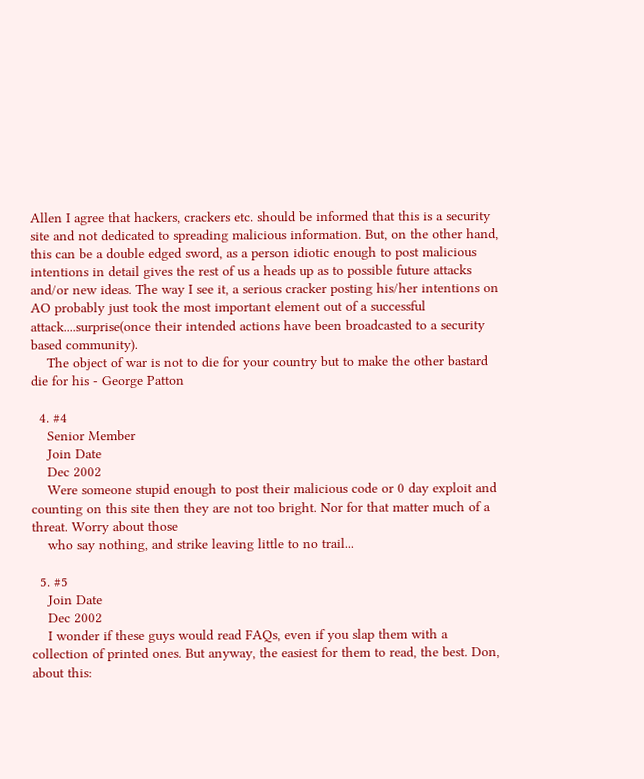Allen I agree that hackers, crackers etc. should be informed that this is a security site and not dedicated to spreading malicious information. But, on the other hand, this can be a double edged sword, as a person idiotic enough to post malicious intentions in detail gives the rest of us a heads up as to possible future attacks and/or new ideas. The way I see it, a serious cracker posting his/her intentions on AO probably just took the most important element out of a successful attack....surprise(once their intended actions have been broadcasted to a security based community).
    The object of war is not to die for your country but to make the other bastard die for his - George Patton

  4. #4
    Senior Member
    Join Date
    Dec 2002
    Were someone stupid enough to post their malicious code or 0 day exploit and counting on this site then they are not too bright. Nor for that matter much of a threat. Worry about those
    who say nothing, and strike leaving little to no trail...

  5. #5
    Join Date
    Dec 2002
    I wonder if these guys would read FAQs, even if you slap them with a collection of printed ones. But anyway, the easiest for them to read, the best. Don, about this: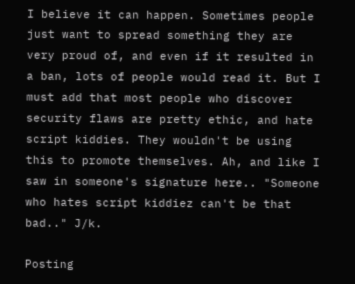I believe it can happen. Sometimes people just want to spread something they are very proud of, and even if it resulted in a ban, lots of people would read it. But I must add that most people who discover security flaws are pretty ethic, and hate script kiddies. They wouldn't be using this to promote themselves. Ah, and like I saw in someone's signature here.. "Someone who hates script kiddiez can't be that bad.." J/k.

Posting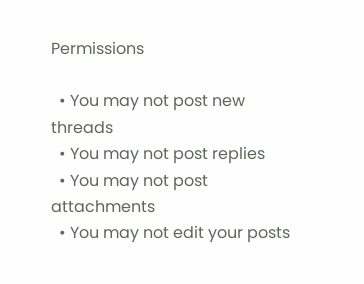Permissions

  • You may not post new threads
  • You may not post replies
  • You may not post attachments
  • You may not edit your posts